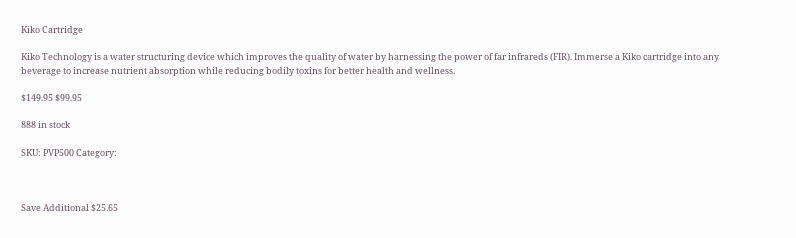Kiko Cartridge

Kiko Technology is a water structuring device which improves the quality of water by harnessing the power of far infrareds (FIR). Immerse a Kiko cartridge into any beverage to increase nutrient absorption while reducing bodily toxins for better health and wellness.

$149.95 $99.95

888 in stock

SKU: PVP500 Category:



Save Additional $25.65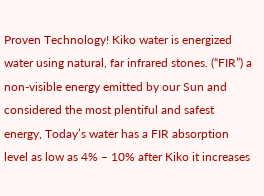Proven Technology! Kiko water is energized water using natural, far infrared stones. (“FIR”) a non-visible energy emitted by our Sun and considered the most plentiful and safest energy, Today’s water has a FIR absorption level as low as 4% – 10% after Kiko it increases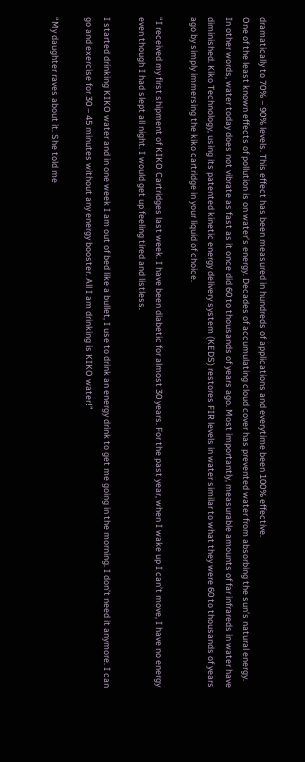dramatically to 70% – 90% levels. This effect has been measured in hundreds of applications and everytime been 100% effective.
One of the least known effects of pollution is on water’s energy. Decades of accumulating cloud cover has prevented water from absorbing the sun’s natural energy. In other words, water today does not vibrate as fast as it once did 60 to thousands of years ago. Most importantly, measurable amounts of far infrareds in water have diminished. Kiko Technology, using its patented kinetic energy delivery system (KEDS) restores FIR levels in water similar to what they were 60 to thousands of years ago by simply immersing the kiko cartridge in your liquid of choice.

“I received my first shipment of KIKO Cartridges last week. I have been diabetic for almost 30 years. For the past year, when I wake up I can’t move, I have no energy even though I had slept all night. I would get up feeling tired and listless.

I started drinking KIKO water and in one week I am out of bed like a bullet, I use to drink an energy drink to get me going in the morning. I don’t need it anymore. I can go and exercise for 30 – 45 minutes without any energy booster. All I am drinking is KIKO water!”

“My daughter raves about it. She told me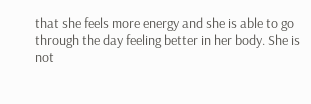that she feels more energy and she is able to go through the day feeling better in her body. She is not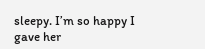sleepy. I’m so happy I gave her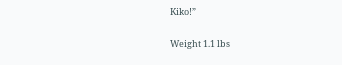Kiko!”

Weight 1.1 lbs